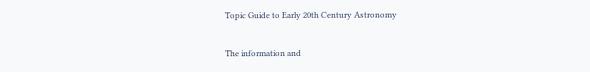Topic Guide to Early 20th Century Astronomy

The information and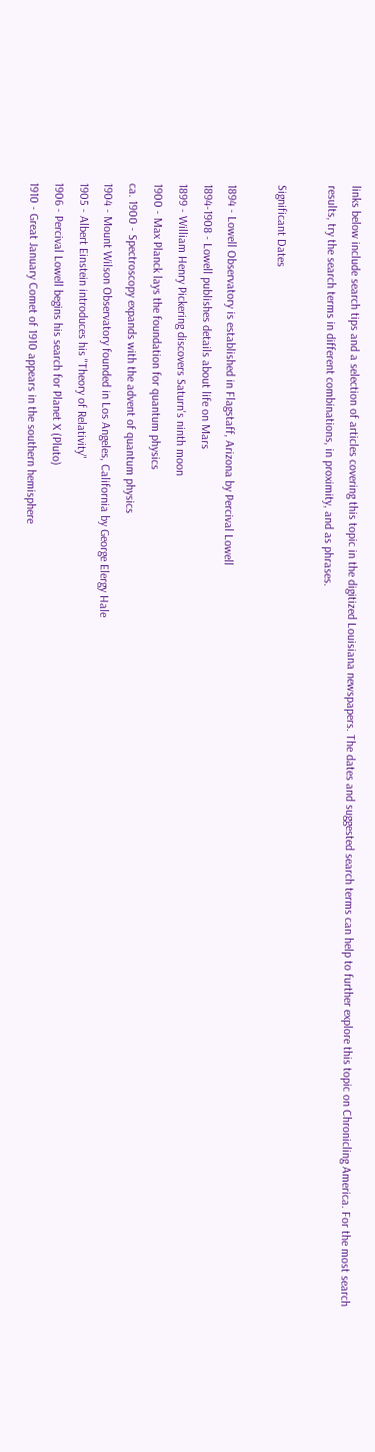links below include search tips and a selection of articles covering this topic in the digitized Louisiana newspapers. The dates and suggested search terms can help to further explore this topic on Chronicling America. For the most search results, try the search terms in different combinations, in proximity, and as phrases.

Significant Dates

1894 - Lowell Observatory is established in Flagstaff, Arizona by Percival Lowell
1894-1908 - Lowell publishes details about life on Mars
1899 - William Henry Pickering discovers Saturn's ninth moon
1900 - Max Planck lays the foundation for quantum physics
ca. 1900 - Spectroscopy expands with the advent of quantum physics
1904 - Mount Wilson Observatory founded in Los Angeles, California by George Elergy Hale
1905 - Albert Einstein introduces his "Theory of Relativity"
1906 - Percival Lowell begins his search for Planet X (Pluto)
1910 - Great January Comet of 1910 appears in the southern hemisphere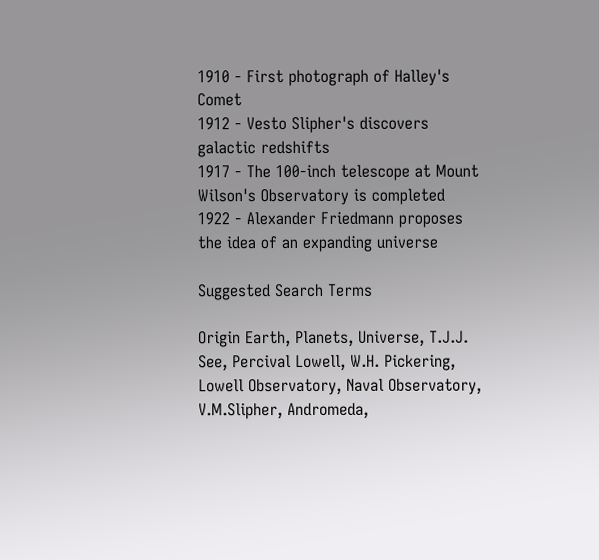1910 - First photograph of Halley's Comet
1912 - Vesto Slipher's discovers galactic redshifts
1917 - The 100-inch telescope at Mount Wilson's Observatory is completed
1922 - Alexander Friedmann proposes the idea of an expanding universe

Suggested Search Terms

Origin Earth, Planets, Universe, T.J.J. See, Percival Lowell, W.H. Pickering, Lowell Observatory, Naval Observatory, V.M.Slipher, Andromeda,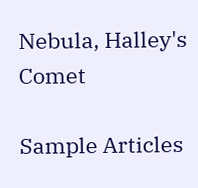Nebula, Halley's Comet

Sample Articles